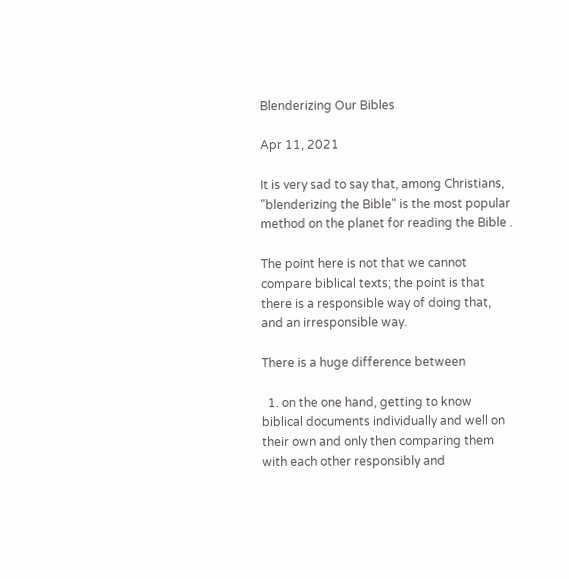Blenderizing Our Bibles

Apr 11, 2021

It is very sad to say that, among Christians, "blenderizing the Bible" is the most popular method on the planet for reading the Bible .

The point here is not that we cannot compare biblical texts; the point is that there is a responsible way of doing that, and an irresponsible way.

There is a huge difference between

  1. on the one hand, getting to know biblical documents individually and well on their own and only then comparing them with each other responsibly and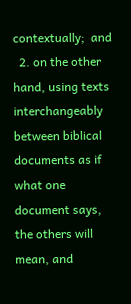contextually;  and
  2. on the other hand, using texts interchangeably between biblical documents as if what one document says, the others will mean, and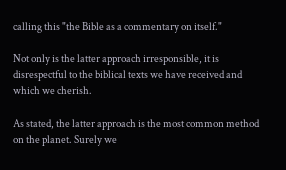calling this "the Bible as a commentary on itself."

Not only is the latter approach irresponsible, it is disrespectful to the biblical texts we have received and which we cherish.

As stated, the latter approach is the most common method on the planet. Surely we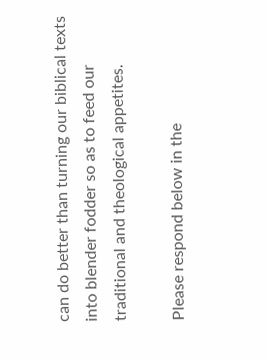can do better than turning our biblical texts into blender fodder so as to feed our traditional and theological appetites.

Please respond below in the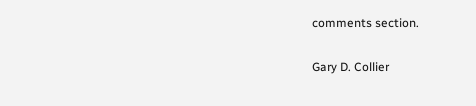comments section.

Gary D. Collier